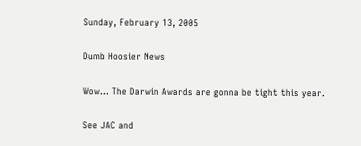Sunday, February 13, 2005

Dumb Hoosier News

Wow... The Darwin Awards are gonna be tight this year.

See JAC and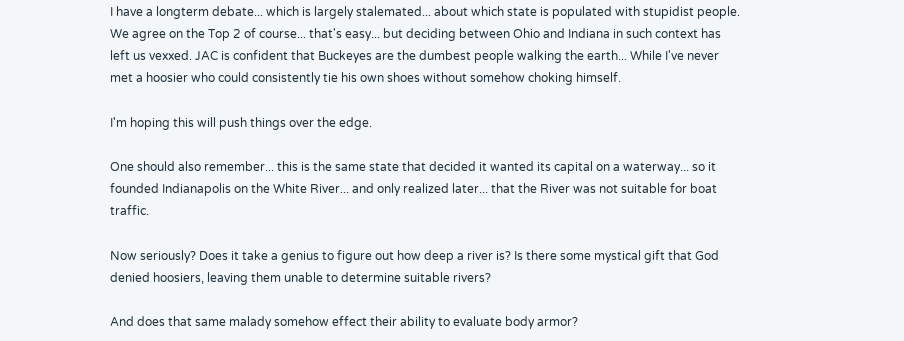I have a longterm debate... which is largely stalemated... about which state is populated with stupidist people. We agree on the Top 2 of course... that's easy... but deciding between Ohio and Indiana in such context has left us vexxed. JAC is confident that Buckeyes are the dumbest people walking the earth... While I've never met a hoosier who could consistently tie his own shoes without somehow choking himself.

I'm hoping this will push things over the edge.

One should also remember... this is the same state that decided it wanted its capital on a waterway... so it founded Indianapolis on the White River... and only realized later... that the River was not suitable for boat traffic.

Now seriously? Does it take a genius to figure out how deep a river is? Is there some mystical gift that God denied hoosiers, leaving them unable to determine suitable rivers?

And does that same malady somehow effect their ability to evaluate body armor?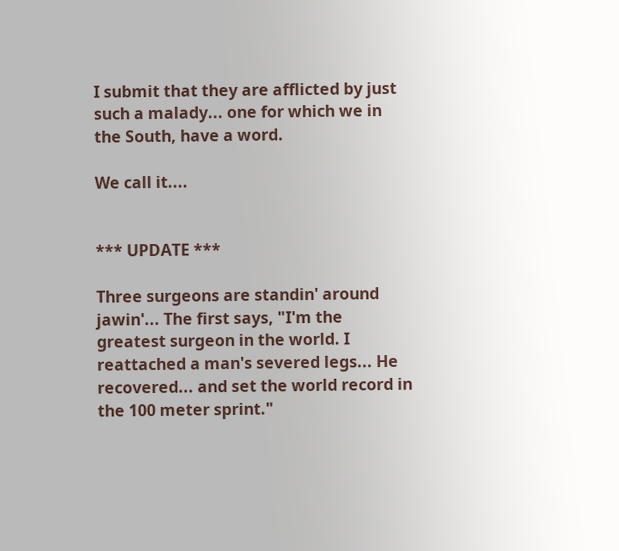I submit that they are afflicted by just such a malady... one for which we in the South, have a word.

We call it....


*** UPDATE ***

Three surgeons are standin' around jawin'... The first says, "I'm the greatest surgeon in the world. I reattached a man's severed legs... He recovered... and set the world record in the 100 meter sprint."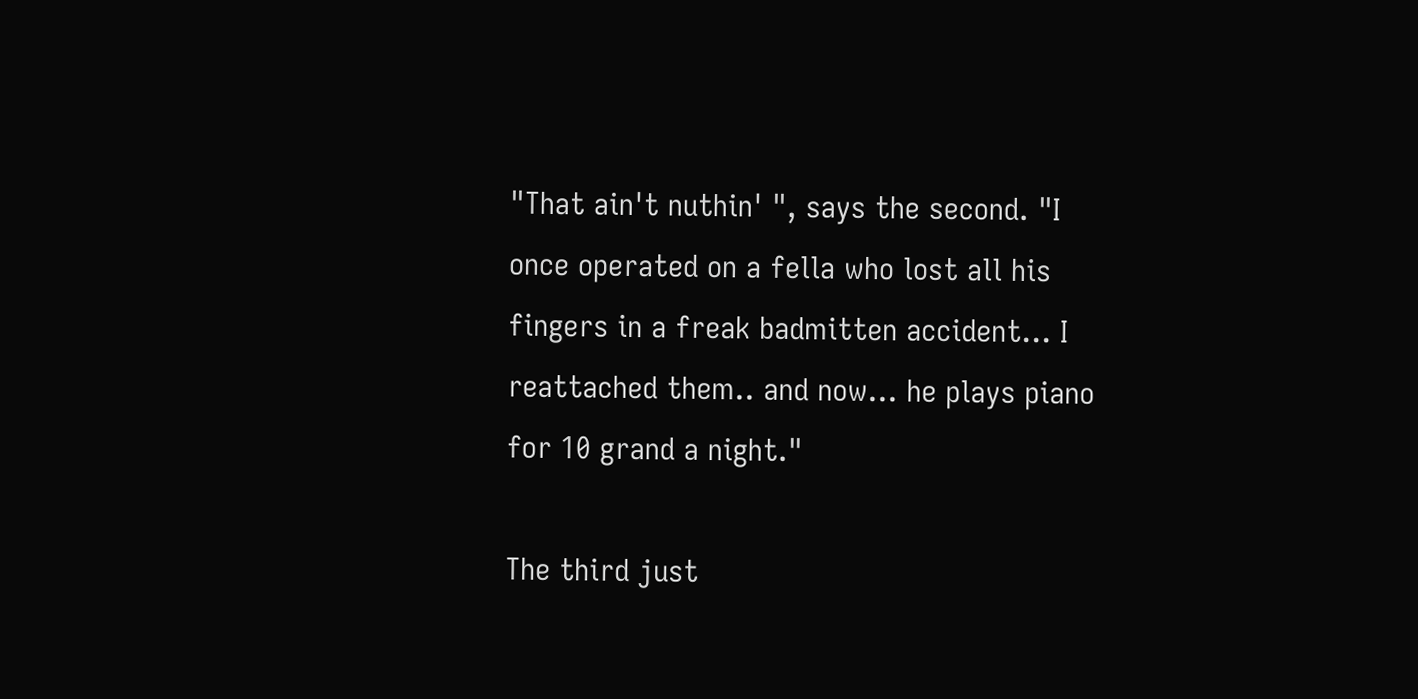"That ain't nuthin' ", says the second. "I once operated on a fella who lost all his fingers in a freak badmitten accident... I reattached them.. and now... he plays piano for 10 grand a night."

The third just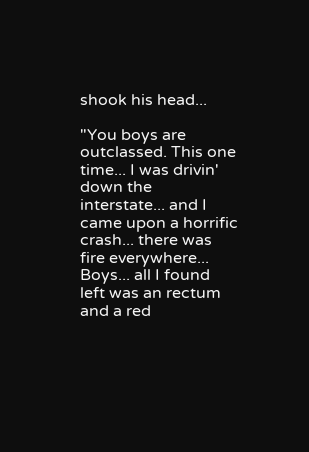shook his head...

"You boys are outclassed. This one time... I was drivin' down the interstate... and I came upon a horrific crash... there was fire everywhere... Boys... all I found left was an rectum and a red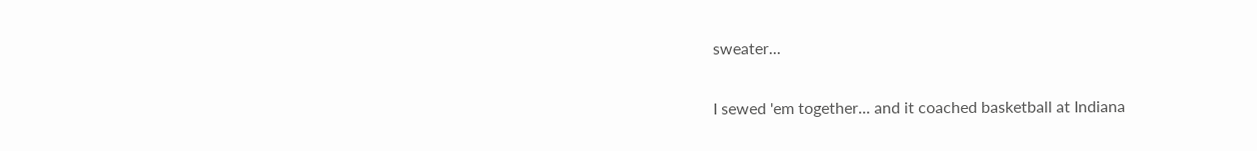sweater...

I sewed 'em together... and it coached basketball at Indiana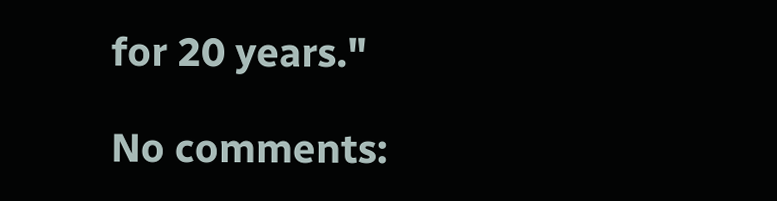for 20 years."

No comments: